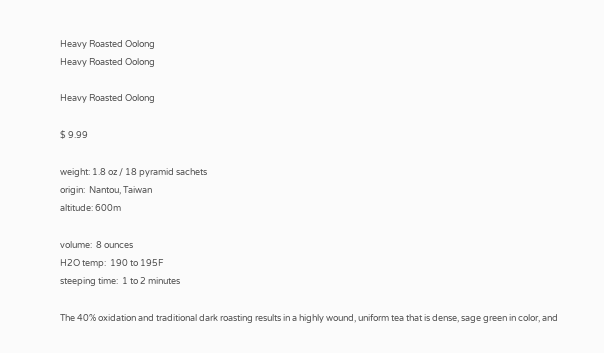Heavy Roasted Oolong
Heavy Roasted Oolong

Heavy Roasted Oolong

$ 9.99

weight: 1.8 oz / 18 pyramid sachets
origin:  Nantou, Taiwan
altitude: 600m

volume:  8 ounces
H2O temp:  190 to 195F
steeping time:  1 to 2 minutes

The 40% oxidation and traditional dark roasting results in a highly wound, uniform tea that is dense, sage green in color, and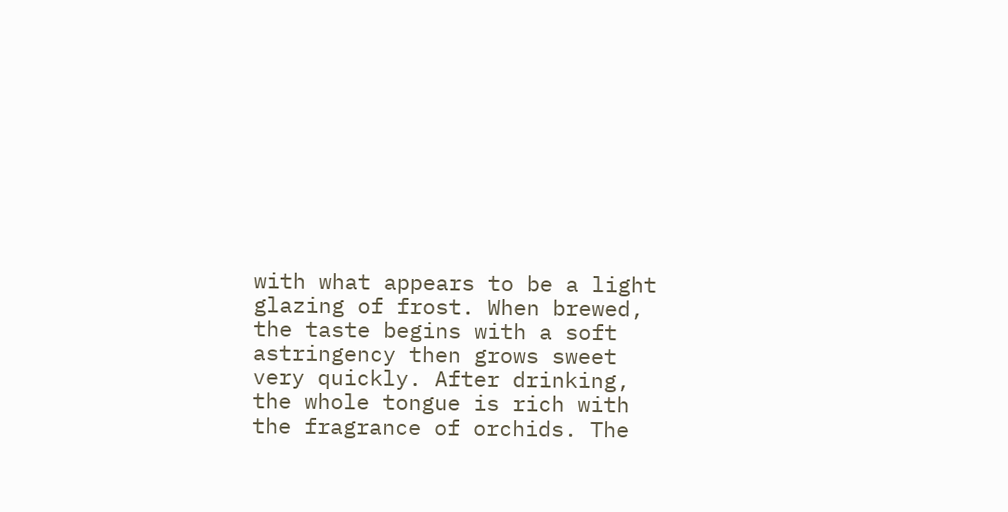with what appears to be a light glazing of frost. When brewed, the taste begins with a soft astringency then grows sweet very quickly. After drinking, the whole tongue is rich with the fragrance of orchids. The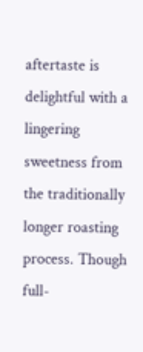aftertaste is delightful with a lingering sweetness from the traditionally longer roasting process. Though full-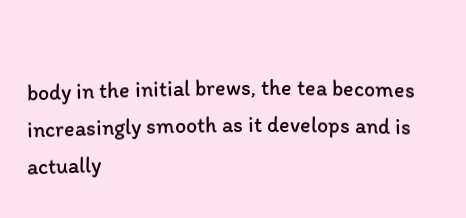body in the initial brews, the tea becomes increasingly smooth as it develops and is actually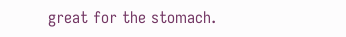great for the stomach.